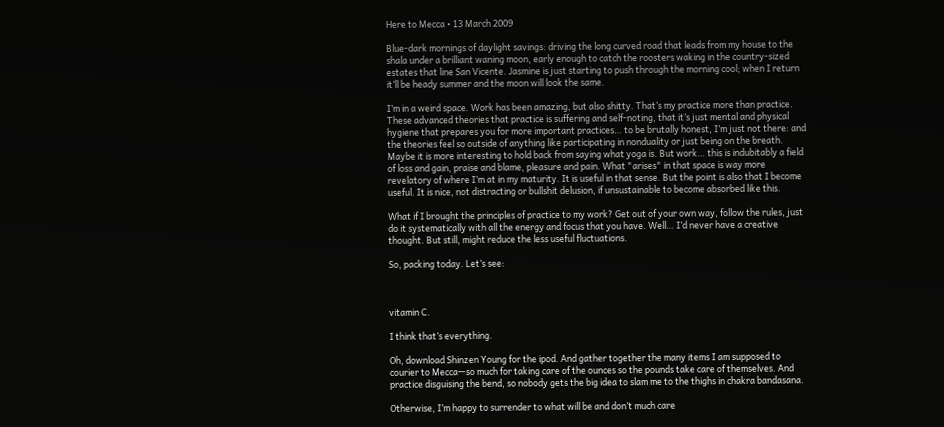Here to Mecca • 13 March 2009

Blue-dark mornings of daylight savings: driving the long curved road that leads from my house to the shala under a brilliant waning moon, early enough to catch the roosters waking in the country-sized estates that line San Vicente. Jasmine is just starting to push through the morning cool; when I return it’ll be heady summer and the moon will look the same.

I’m in a weird space. Work has been amazing, but also shitty. That’s my practice more than practice. These advanced theories that practice is suffering and self-noting, that it’s just mental and physical hygiene that prepares you for more important practices… to be brutally honest, I’m just not there: and the theories feel so outside of anything like participating in nonduality or just being on the breath. Maybe it is more interesting to hold back from saying what yoga is. But work… this is indubitably a field of loss and gain, praise and blame, pleasure and pain. What "arises" in that space is way more revelatory of where I’m at in my maturity. It is useful in that sense. But the point is also that I become useful. It is nice, not distracting or bullshit delusion, if unsustainable to become absorbed like this.

What if I brought the principles of practice to my work? Get out of your own way, follow the rules, just do it systematically with all the energy and focus that you have. Well… I’d never have a creative thought. But still, might reduce the less useful fluctuations.

So, packing today. Let’s see:



vitamin C.

I think that’s everything.

Oh, download Shinzen Young for the ipod. And gather together the many items I am supposed to courier to Mecca—so much for taking care of the ounces so the pounds take care of themselves. And practice disguising the bend, so nobody gets the big idea to slam me to the thighs in chakra bandasana.

Otherwise, I’m happy to surrender to what will be and don’t much care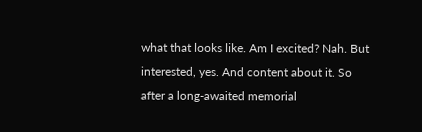what that looks like. Am I excited? Nah. But interested, yes. And content about it. So after a long-awaited memorial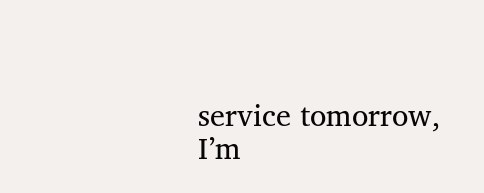service tomorrow, I’m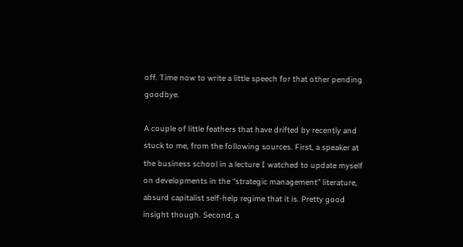off. Time now to write a little speech for that other pending goodbye.

A couple of little feathers that have drifted by recently and stuck to me, from the following sources. First, a speaker at the business school in a lecture I watched to update myself on developments in the “strategic management” literature, absurd capitalist self-help regime that it is. Pretty good insight though. Second, a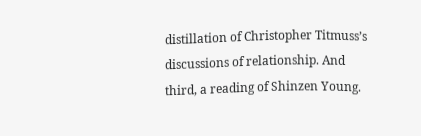distillation of Christopher Titmuss’s discussions of relationship. And third, a reading of Shinzen Young.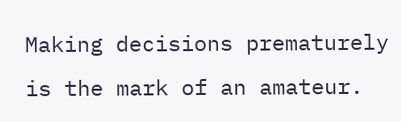Making decisions prematurely is the mark of an amateur.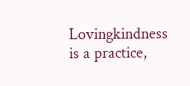Lovingkindness is a practice,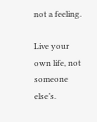not a feeling.

Live your own life, not someone else’s.